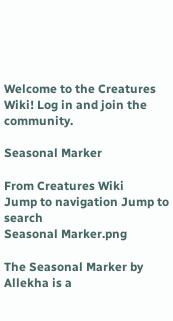Welcome to the Creatures Wiki! Log in and join the community.

Seasonal Marker

From Creatures Wiki
Jump to navigation Jump to search
Seasonal Marker.png

The Seasonal Marker by Allekha is a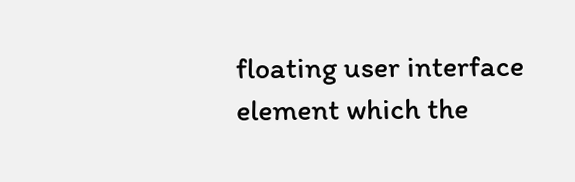floating user interface element which the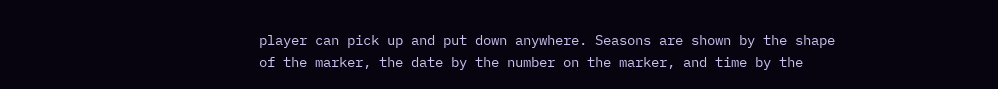player can pick up and put down anywhere. Seasons are shown by the shape of the marker, the date by the number on the marker, and time by the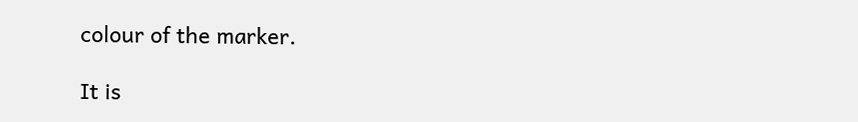colour of the marker.

It is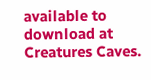available to download at Creatures Caves.